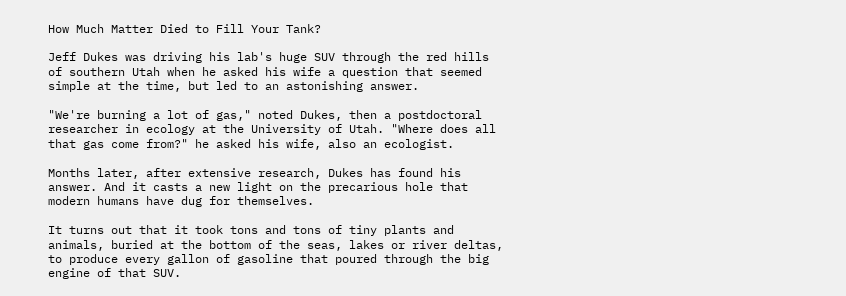How Much Matter Died to Fill Your Tank?

Jeff Dukes was driving his lab's huge SUV through the red hills of southern Utah when he asked his wife a question that seemed simple at the time, but led to an astonishing answer.

"We're burning a lot of gas," noted Dukes, then a postdoctoral researcher in ecology at the University of Utah. "Where does all that gas come from?" he asked his wife, also an ecologist.

Months later, after extensive research, Dukes has found his answer. And it casts a new light on the precarious hole that modern humans have dug for themselves.

It turns out that it took tons and tons of tiny plants and animals, buried at the bottom of the seas, lakes or river deltas, to produce every gallon of gasoline that poured through the big engine of that SUV.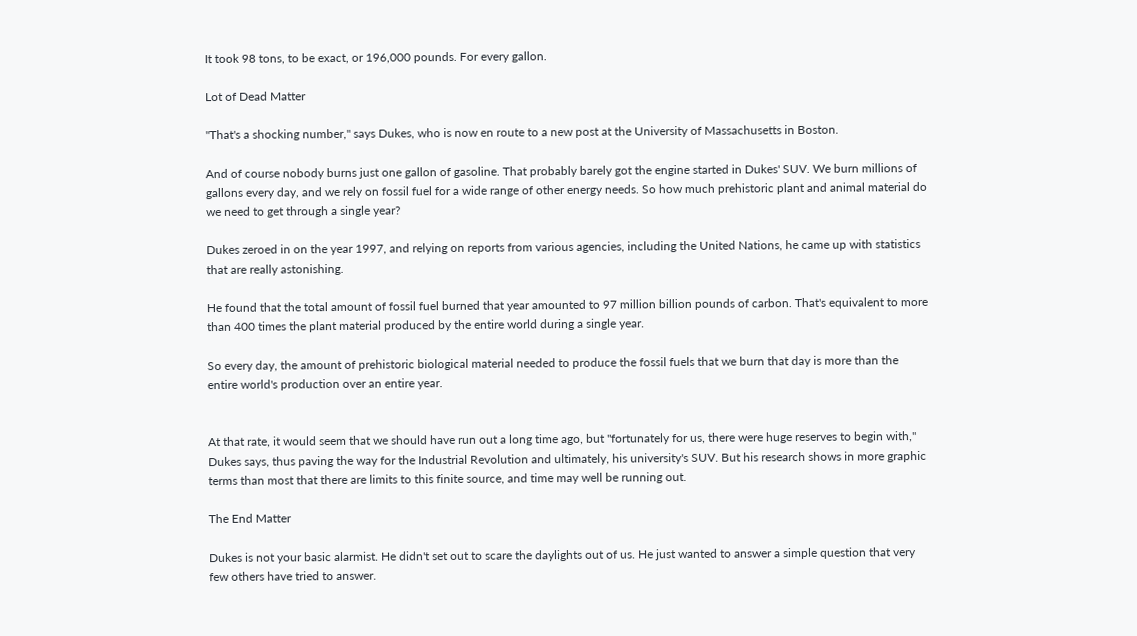It took 98 tons, to be exact, or 196,000 pounds. For every gallon.

Lot of Dead Matter

"That's a shocking number," says Dukes, who is now en route to a new post at the University of Massachusetts in Boston.

And of course nobody burns just one gallon of gasoline. That probably barely got the engine started in Dukes' SUV. We burn millions of gallons every day, and we rely on fossil fuel for a wide range of other energy needs. So how much prehistoric plant and animal material do we need to get through a single year?

Dukes zeroed in on the year 1997, and relying on reports from various agencies, including the United Nations, he came up with statistics that are really astonishing.

He found that the total amount of fossil fuel burned that year amounted to 97 million billion pounds of carbon. That's equivalent to more than 400 times the plant material produced by the entire world during a single year.

So every day, the amount of prehistoric biological material needed to produce the fossil fuels that we burn that day is more than the entire world's production over an entire year.


At that rate, it would seem that we should have run out a long time ago, but "fortunately for us, there were huge reserves to begin with,'' Dukes says, thus paving the way for the Industrial Revolution and ultimately, his university's SUV. But his research shows in more graphic terms than most that there are limits to this finite source, and time may well be running out.

The End Matter

Dukes is not your basic alarmist. He didn't set out to scare the daylights out of us. He just wanted to answer a simple question that very few others have tried to answer.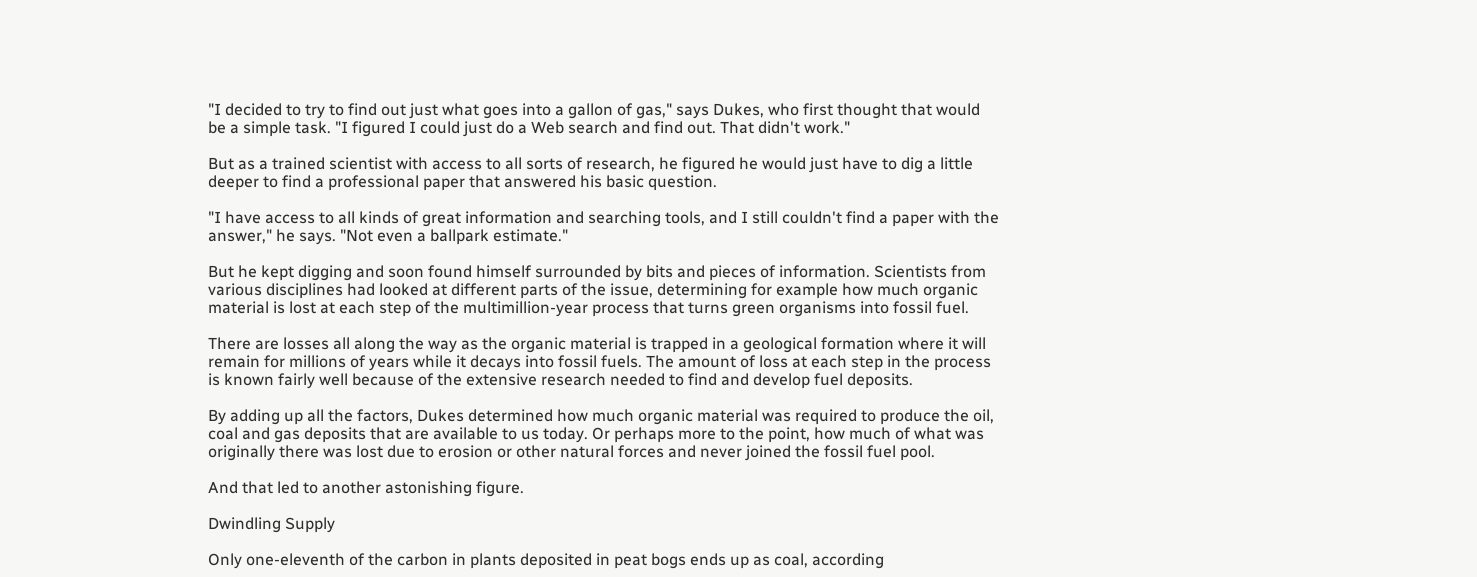"I decided to try to find out just what goes into a gallon of gas," says Dukes, who first thought that would be a simple task. "I figured I could just do a Web search and find out. That didn't work."

But as a trained scientist with access to all sorts of research, he figured he would just have to dig a little deeper to find a professional paper that answered his basic question.

"I have access to all kinds of great information and searching tools, and I still couldn't find a paper with the answer," he says. "Not even a ballpark estimate."

But he kept digging and soon found himself surrounded by bits and pieces of information. Scientists from various disciplines had looked at different parts of the issue, determining for example how much organic material is lost at each step of the multimillion-year process that turns green organisms into fossil fuel.

There are losses all along the way as the organic material is trapped in a geological formation where it will remain for millions of years while it decays into fossil fuels. The amount of loss at each step in the process is known fairly well because of the extensive research needed to find and develop fuel deposits.

By adding up all the factors, Dukes determined how much organic material was required to produce the oil, coal and gas deposits that are available to us today. Or perhaps more to the point, how much of what was originally there was lost due to erosion or other natural forces and never joined the fossil fuel pool.

And that led to another astonishing figure.

Dwindling Supply

Only one-eleventh of the carbon in plants deposited in peat bogs ends up as coal, according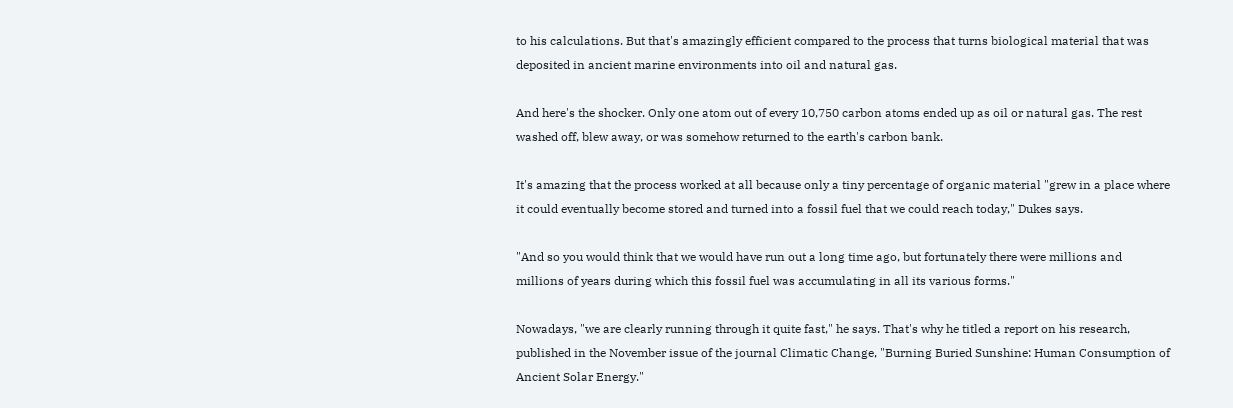to his calculations. But that's amazingly efficient compared to the process that turns biological material that was deposited in ancient marine environments into oil and natural gas.

And here's the shocker. Only one atom out of every 10,750 carbon atoms ended up as oil or natural gas. The rest washed off, blew away, or was somehow returned to the earth's carbon bank.

It's amazing that the process worked at all because only a tiny percentage of organic material "grew in a place where it could eventually become stored and turned into a fossil fuel that we could reach today," Dukes says.

"And so you would think that we would have run out a long time ago, but fortunately there were millions and millions of years during which this fossil fuel was accumulating in all its various forms."

Nowadays, "we are clearly running through it quite fast," he says. That's why he titled a report on his research, published in the November issue of the journal Climatic Change, "Burning Buried Sunshine: Human Consumption of Ancient Solar Energy."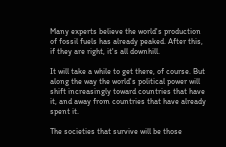Many experts believe the world's production of fossil fuels has already peaked. After this, if they are right, it's all downhill.

It will take a while to get there, of course. But along the way the world's political power will shift increasingly toward countries that have it, and away from countries that have already spent it.

The societies that survive will be those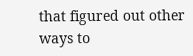that figured out other ways to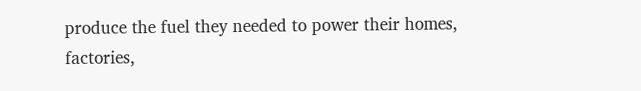produce the fuel they needed to power their homes, factories,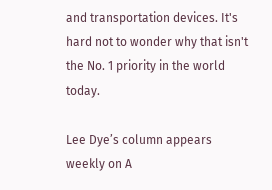and transportation devices. It's hard not to wonder why that isn't the No. 1 priority in the world today.

Lee Dye’s column appears weekly on A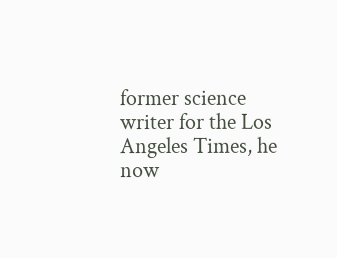former science writer for the Los Angeles Times, he now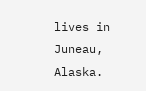lives in Juneau, Alaska.